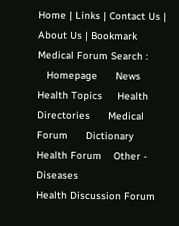Home | Links | Contact Us | About Us | Bookmark
Medical Forum Search :
   Homepage      News      Health Topics     Health Directories      Medical Forum      Dictionary
Health Forum    Other - Diseases
Health Discussion Forum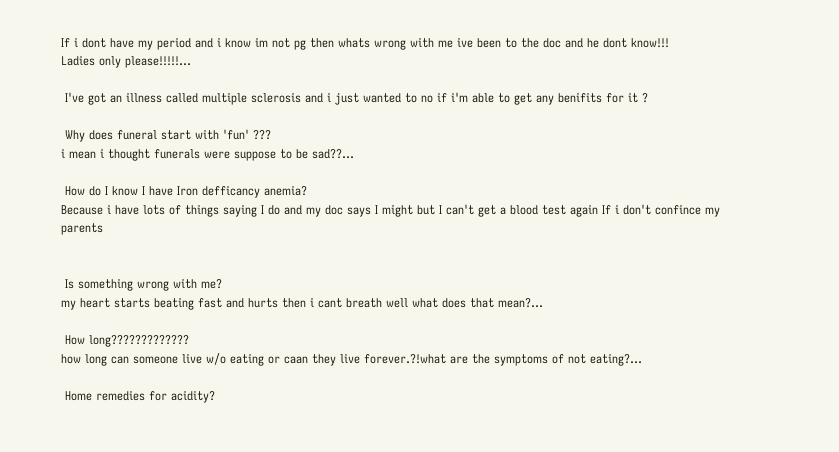If i dont have my period and i know im not pg then whats wrong with me ive been to the doc and he dont know!!!
Ladies only please!!!!!...

 I've got an illness called multiple sclerosis and i just wanted to no if i'm able to get any benifits for it ?

 Why does funeral start with 'fun' ???
i mean i thought funerals were suppose to be sad??...

 How do I know I have Iron defficancy anemia?
Because i have lots of things saying I do and my doc says I might but I can't get a blood test again If i don't confince my parents


 Is something wrong with me?
my heart starts beating fast and hurts then i cant breath well what does that mean?...

 How long?????????????
how long can someone live w/o eating or caan they live forever.?!what are the symptoms of not eating?...

 Home remedies for acidity?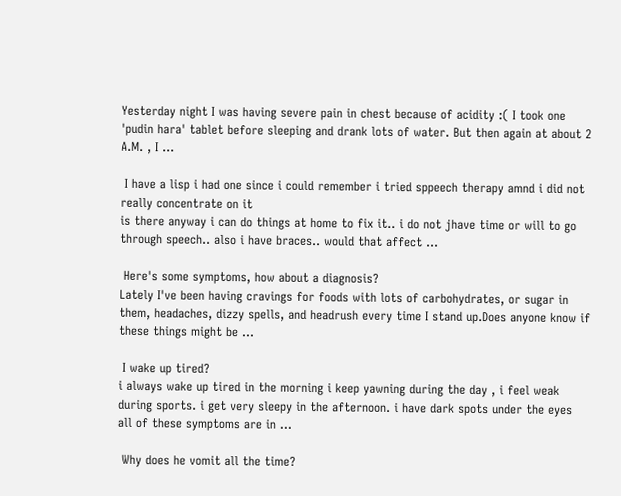Yesterday night I was having severe pain in chest because of acidity :( I took one 'pudin hara' tablet before sleeping and drank lots of water. But then again at about 2 A.M. , I ...

 I have a lisp i had one since i could remember i tried sppeech therapy amnd i did not really concentrate on it
is there anyway i can do things at home to fix it.. i do not jhave time or will to go through speech.. also i have braces.. would that affect ...

 Here's some symptoms, how about a diagnosis?
Lately I've been having cravings for foods with lots of carbohydrates, or sugar in them, headaches, dizzy spells, and headrush every time I stand up.Does anyone know if these things might be ...

 I wake up tired?
i always wake up tired in the morning i keep yawning during the day , i feel weak during sports. i get very sleepy in the afternoon. i have dark spots under the eyes
all of these symptoms are in ...

 Why does he vomit all the time?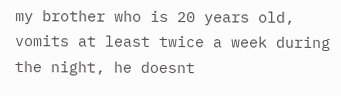my brother who is 20 years old, vomits at least twice a week during the night, he doesnt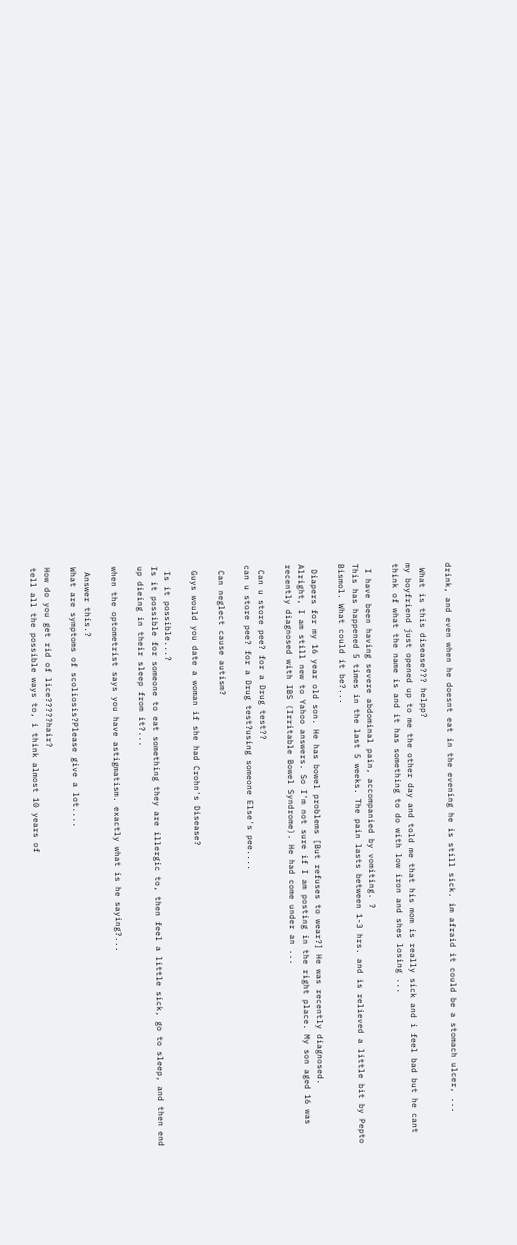drink, and even when he doesnt eat in the evening he is still sick. im afraid it could be a stomach ulcer, ...

 What is this disease??? helpp?
my boyfriend just opened up to me the other day and told me that his mom is really sick and i feel bad but he cant think of what the name is and it has something to do with low iron and shes losing ...

 I have been having severe abdominal pain, accompanied by vomiting. ?
This has happened 5 times in the last 5 weeks. The pain lasts between 1-3 hrs. and is relieved a little bit by Pepto Bismol. What could it be?...

 Diapers for my 16 year old son. He has bowel problems [But refuses to wear?] He was recently diagnosed.
Alright, I am still new to Yahoo answers. So I'm not sure if I am posting in the right place. My son aged 16 was recently diagnosed with IBS (Irritable Bowel Syndrome). He had come under an ...

 Can u store pee? for a Drug test??
can u store pee? for a Drug test?using someone Else's pee....

 Can neglect cause autism?

 Guys would you date a woman if she had Crohn's Disease?

 Is it possible...?
Is it possible for someone to eat something they are illergic to, then feel a little sick, go to sleep, and then end up dieing in their sleep from it?...

when the optometrist says you have astigmatism. exactly what is he saying?...

 Answer this.?
What are symptoms of scoliosis?Please give a lot....

How do you get rid of lice?????hair?
tell all the possible ways to, i think almost 10 years of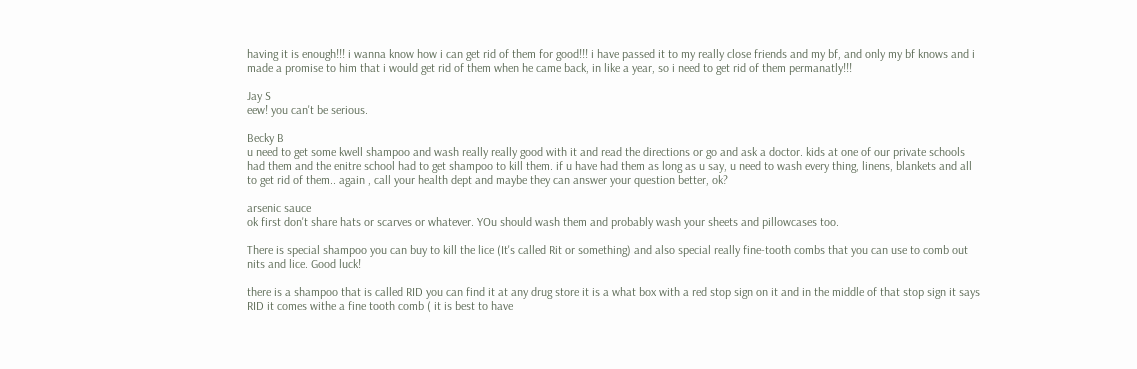having it is enough!!! i wanna know how i can get rid of them for good!!! i have passed it to my really close friends and my bf, and only my bf knows and i made a promise to him that i would get rid of them when he came back, in like a year, so i need to get rid of them permanatly!!!

Jay S
eew! you can't be serious.

Becky B
u need to get some kwell shampoo and wash really really good with it and read the directions or go and ask a doctor. kids at one of our private schools had them and the enitre school had to get shampoo to kill them. if u have had them as long as u say, u need to wash every thing, linens, blankets and all to get rid of them.. again , call your health dept and maybe they can answer your question better, ok?

arsenic sauce
ok first don't share hats or scarves or whatever. YOu should wash them and probably wash your sheets and pillowcases too.

There is special shampoo you can buy to kill the lice (It's called Rit or something) and also special really fine-tooth combs that you can use to comb out nits and lice. Good luck!

there is a shampoo that is called RID you can find it at any drug store it is a what box with a red stop sign on it and in the middle of that stop sign it says RID it comes withe a fine tooth comb ( it is best to have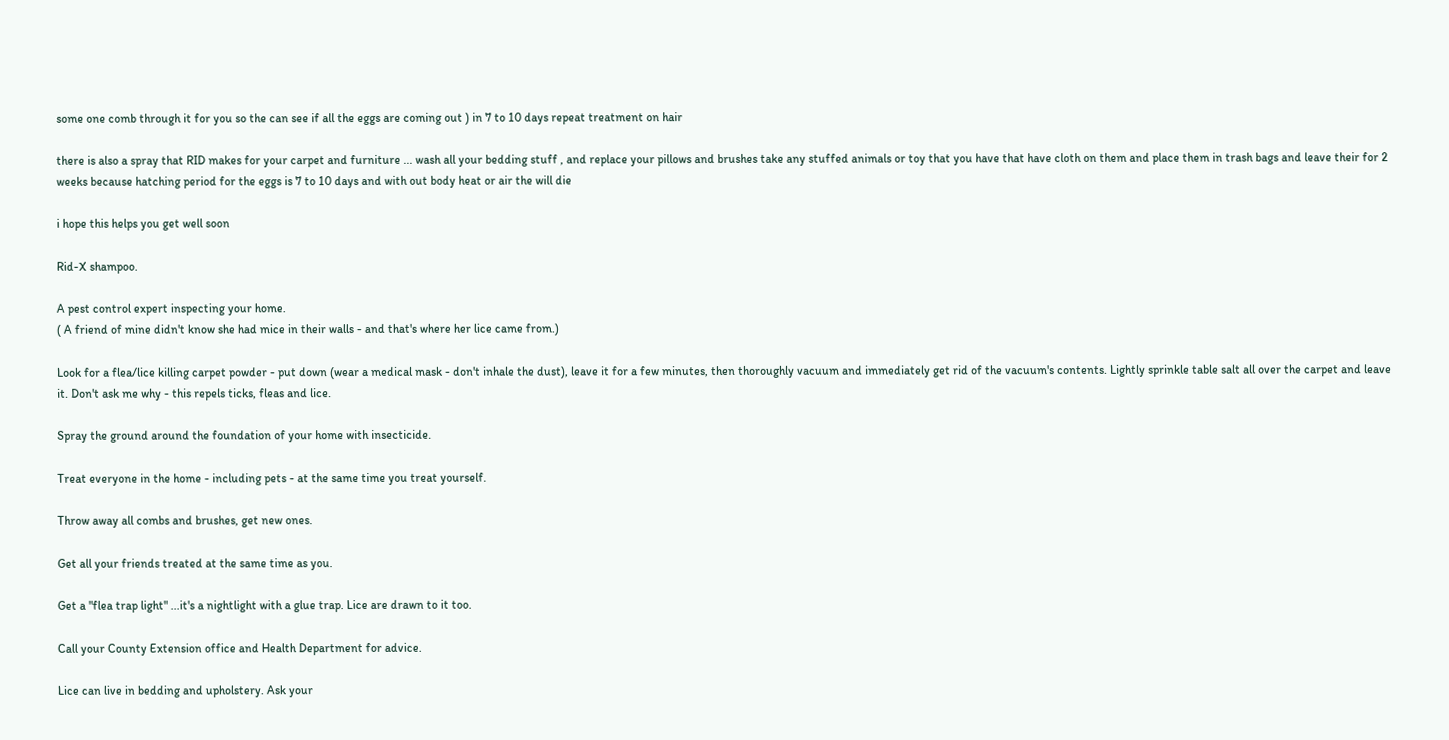some one comb through it for you so the can see if all the eggs are coming out ) in 7 to 10 days repeat treatment on hair

there is also a spray that RID makes for your carpet and furniture ... wash all your bedding stuff , and replace your pillows and brushes take any stuffed animals or toy that you have that have cloth on them and place them in trash bags and leave their for 2 weeks because hatching period for the eggs is 7 to 10 days and with out body heat or air the will die

i hope this helps you get well soon

Rid-X shampoo.

A pest control expert inspecting your home.
( A friend of mine didn't know she had mice in their walls - and that's where her lice came from.)

Look for a flea/lice killing carpet powder - put down (wear a medical mask - don't inhale the dust), leave it for a few minutes, then thoroughly vacuum and immediately get rid of the vacuum's contents. Lightly sprinkle table salt all over the carpet and leave it. Don't ask me why - this repels ticks, fleas and lice.

Spray the ground around the foundation of your home with insecticide.

Treat everyone in the home - including pets - at the same time you treat yourself.

Throw away all combs and brushes, get new ones.

Get all your friends treated at the same time as you.

Get a "flea trap light" ...it's a nightlight with a glue trap. Lice are drawn to it too.

Call your County Extension office and Health Department for advice.

Lice can live in bedding and upholstery. Ask your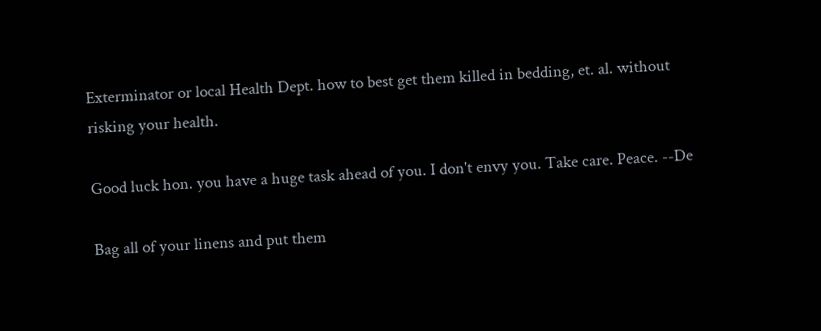Exterminator or local Health Dept. how to best get them killed in bedding, et. al. without risking your health.

Good luck hon. you have a huge task ahead of you. I don't envy you. Take care. Peace. --De

Bag all of your linens and put them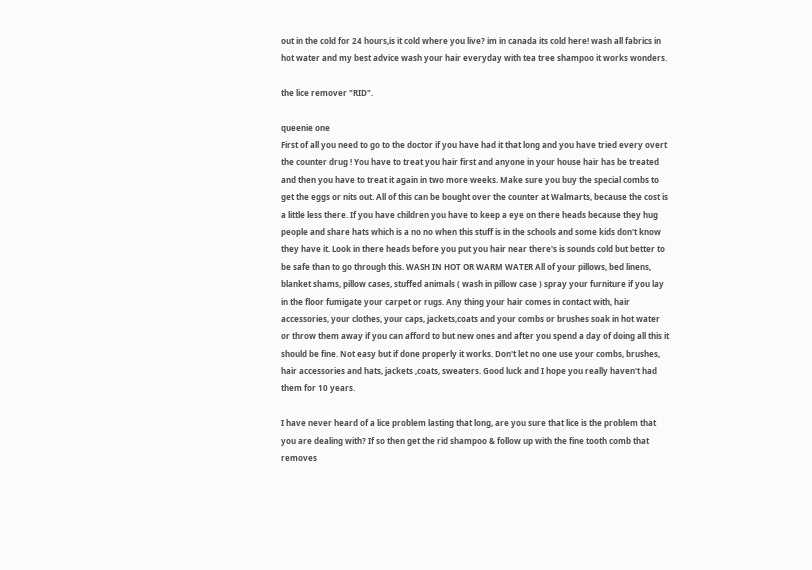out in the cold for 24 hours,is it cold where you live? im in canada its cold here! wash all fabrics in hot water and my best advice wash your hair everyday with tea tree shampoo it works wonders.

the lice remover "RID".

queenie one
First of all you need to go to the doctor if you have had it that long and you have tried every overt the counter drug ! You have to treat you hair first and anyone in your house hair has be treated and then you have to treat it again in two more weeks. Make sure you buy the special combs to get the eggs or nits out. All of this can be bought over the counter at Walmarts, because the cost is a little less there. If you have children you have to keep a eye on there heads because they hug people and share hats which is a no no when this stuff is in the schools and some kids don't know they have it. Look in there heads before you put you hair near there's is sounds cold but better to be safe than to go through this. WASH IN HOT OR WARM WATER All of your pillows, bed linens, blanket shams, pillow cases, stuffed animals ( wash in pillow case ) spray your furniture if you lay in the floor fumigate your carpet or rugs. Any thing your hair comes in contact with, hair accessories, your clothes, your caps, jackets,coats and your combs or brushes soak in hot water or throw them away if you can afford to but new ones and after you spend a day of doing all this it should be fine. Not easy but if done properly it works. Don't let no one use your combs, brushes, hair accessories and hats, jackets ,coats, sweaters. Good luck and I hope you really haven't had them for 10 years.

I have never heard of a lice problem lasting that long, are you sure that lice is the problem that you are dealing with? If so then get the rid shampoo & follow up with the fine tooth comb that removes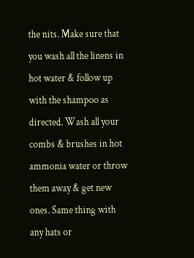the nits. Make sure that you wash all the linens in hot water & follow up with the shampoo as directed. Wash all your combs & brushes in hot ammonia water or throw them away & get new ones. Same thing with any hats or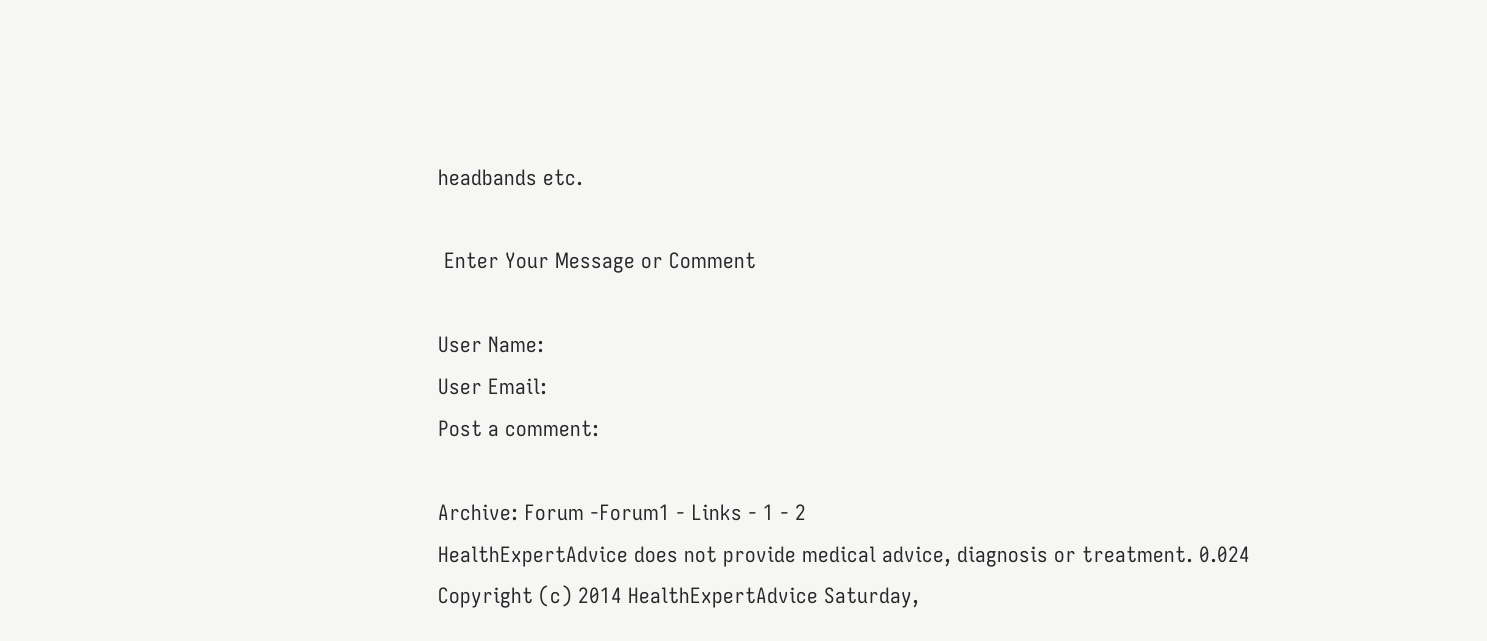headbands etc.

 Enter Your Message or Comment

User Name:
User Email:
Post a comment:

Archive: Forum -Forum1 - Links - 1 - 2
HealthExpertAdvice does not provide medical advice, diagnosis or treatment. 0.024
Copyright (c) 2014 HealthExpertAdvice Saturday,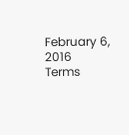February 6, 2016
Terms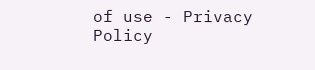of use - Privacy Policy